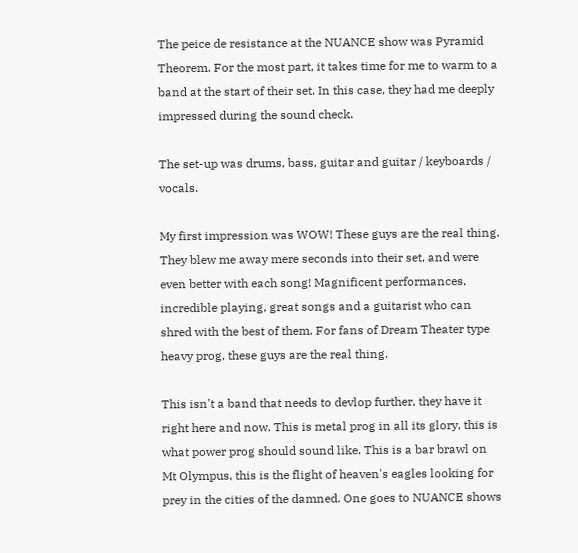The peice de resistance at the NUANCE show was Pyramid Theorem. For the most part, it takes time for me to warm to a band at the start of their set. In this case, they had me deeply impressed during the sound check.

The set-up was drums, bass, guitar and guitar / keyboards / vocals.

My first impression was WOW! These guys are the real thing. They blew me away mere seconds into their set, and were even better with each song! Magnificent performances, incredible playing, great songs and a guitarist who can shred with the best of them. For fans of Dream Theater type heavy prog, these guys are the real thing.

This isn't a band that needs to devlop further, they have it right here and now. This is metal prog in all its glory, this is what power prog should sound like. This is a bar brawl on Mt Olympus, this is the flight of heaven's eagles looking for prey in the cities of the damned. One goes to NUANCE shows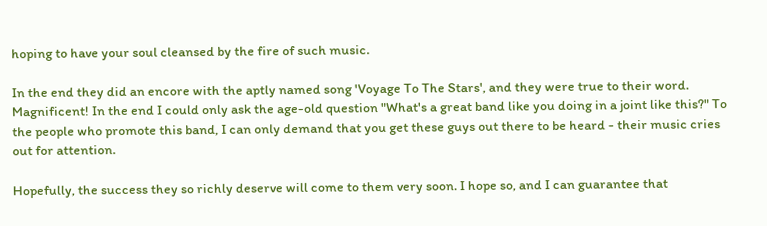hoping to have your soul cleansed by the fire of such music.

In the end they did an encore with the aptly named song 'Voyage To The Stars', and they were true to their word. Magnificent! In the end I could only ask the age-old question "What's a great band like you doing in a joint like this?" To the people who promote this band, I can only demand that you get these guys out there to be heard - their music cries out for attention.

Hopefully, the success they so richly deserve will come to them very soon. I hope so, and I can guarantee that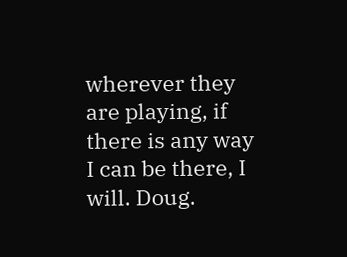wherever they are playing, if there is any way I can be there, I will. Doug.